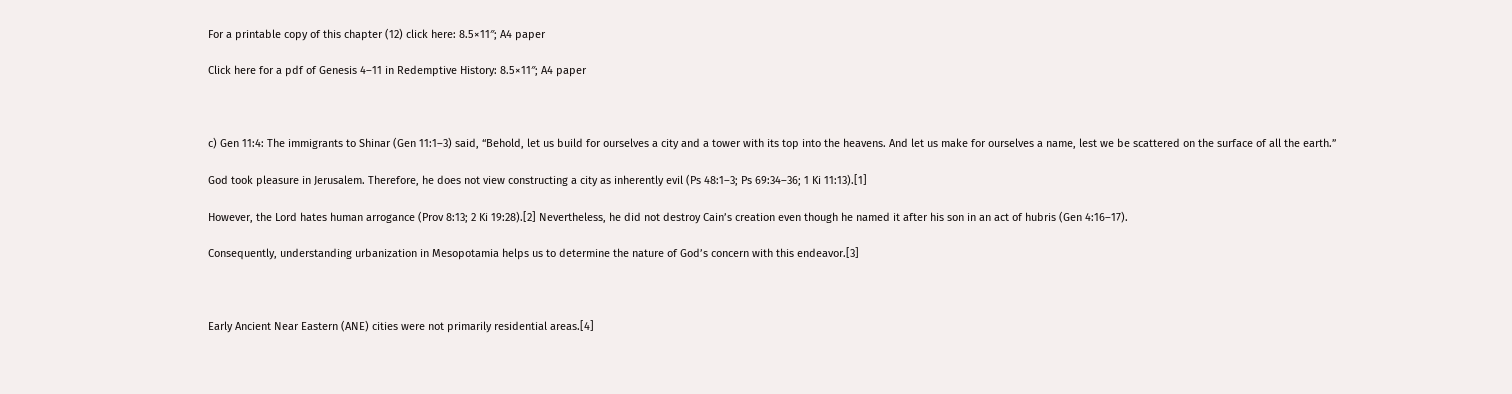For a printable copy of this chapter (12) click here: 8.5×11″; A4 paper

Click here for a pdf of Genesis 4–11 in Redemptive History: 8.5×11″; A4 paper



c) Gen 11:4: The immigrants to Shinar (Gen 11:1–3) said, “Behold, let us build for ourselves a city and a tower with its top into the heavens. And let us make for ourselves a name, lest we be scattered on the surface of all the earth.”

God took pleasure in Jerusalem. Therefore, he does not view constructing a city as inherently evil (Ps 48:1–3; Ps 69:34–36; 1 Ki 11:13).[1]

However, the Lord hates human arrogance (Prov 8:13; 2 Ki 19:28).[2] Nevertheless, he did not destroy Cain’s creation even though he named it after his son in an act of hubris (Gen 4:16–17).

Consequently, understanding urbanization in Mesopotamia helps us to determine the nature of God’s concern with this endeavor.[3]



Early Ancient Near Eastern (ANE) cities were not primarily residential areas.[4]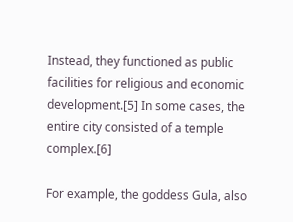Instead, they functioned as public facilities for religious and economic development.[5] In some cases, the entire city consisted of a temple complex.[6]

For example, the goddess Gula, also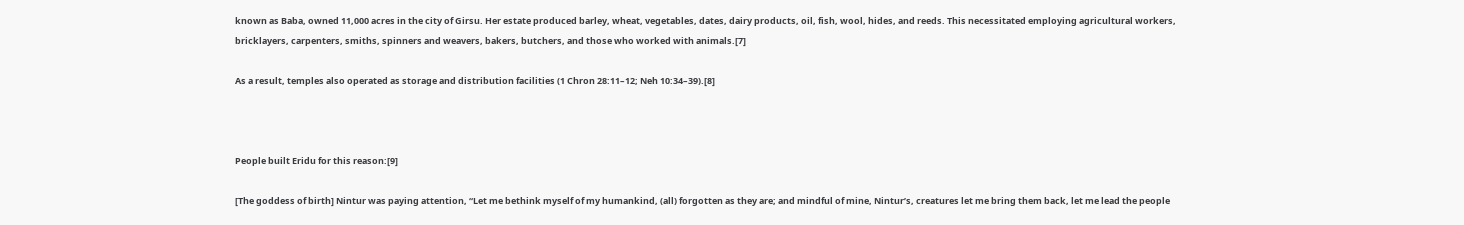known as Baba, owned 11,000 acres in the city of Girsu. Her estate produced barley, wheat, vegetables, dates, dairy products, oil, fish, wool, hides, and reeds. This necessitated employing agricultural workers, bricklayers, carpenters, smiths, spinners and weavers, bakers, butchers, and those who worked with animals.[7]

As a result, temples also operated as storage and distribution facilities (1 Chron 28:11–12; Neh 10:34–39).[8]



People built Eridu for this reason:[9]

[The goddess of birth] Nintur was paying attention, “Let me bethink myself of my humankind, (all) forgotten as they are; and mindful of mine, Nintur’s, creatures let me bring them back, let me lead the people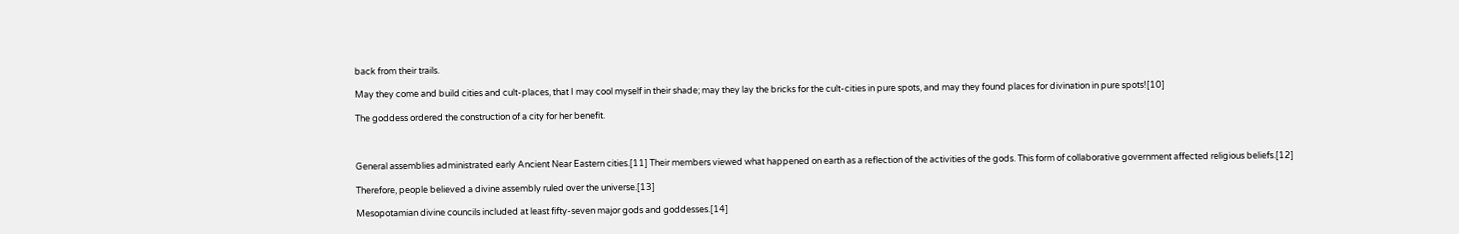back from their trails.

May they come and build cities and cult-places, that I may cool myself in their shade; may they lay the bricks for the cult-cities in pure spots, and may they found places for divination in pure spots![10]

The goddess ordered the construction of a city for her benefit.



General assemblies administrated early Ancient Near Eastern cities.[11] Their members viewed what happened on earth as a reflection of the activities of the gods. This form of collaborative government affected religious beliefs.[12]

Therefore, people believed a divine assembly ruled over the universe.[13]

Mesopotamian divine councils included at least fifty-seven major gods and goddesses.[14]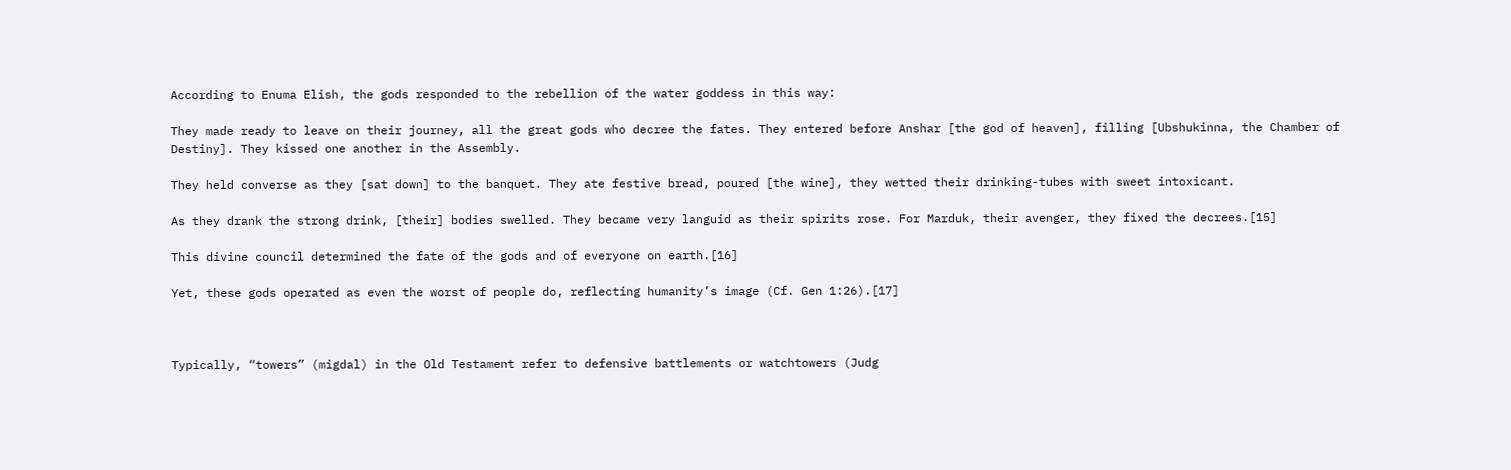According to Enuma Elish, the gods responded to the rebellion of the water goddess in this way:

They made ready to leave on their journey, all the great gods who decree the fates. They entered before Anshar [the god of heaven], filling [Ubshukinna, the Chamber of Destiny]. They kissed one another in the Assembly.

They held converse as they [sat down] to the banquet. They ate festive bread, poured [the wine], they wetted their drinking-tubes with sweet intoxicant.

As they drank the strong drink, [their] bodies swelled. They became very languid as their spirits rose. For Marduk, their avenger, they fixed the decrees.[15]

This divine council determined the fate of the gods and of everyone on earth.[16]

Yet, these gods operated as even the worst of people do, reflecting humanity’s image (Cf. Gen 1:26).[17]



Typically, “towers” (migdal) in the Old Testament refer to defensive battlements or watchtowers (Judg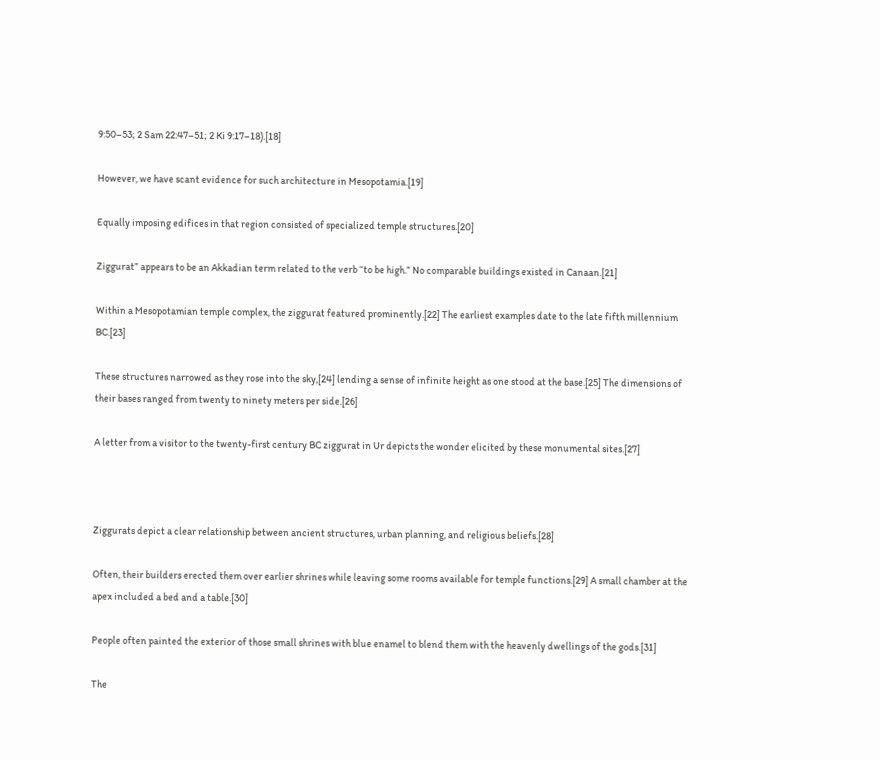9:50–53; 2 Sam 22:47–51; 2 Ki 9:17–18).[18]

However, we have scant evidence for such architecture in Mesopotamia.[19]

Equally imposing edifices in that region consisted of specialized temple structures.[20]

Ziggurat” appears to be an Akkadian term related to the verb “to be high.” No comparable buildings existed in Canaan.[21]

Within a Mesopotamian temple complex, the ziggurat featured prominently.[22] The earliest examples date to the late fifth millennium BC.[23]

These structures narrowed as they rose into the sky,[24] lending a sense of infinite height as one stood at the base.[25] The dimensions of their bases ranged from twenty to ninety meters per side.[26]

A letter from a visitor to the twenty-first century BC ziggurat in Ur depicts the wonder elicited by these monumental sites.[27]



Ziggurats depict a clear relationship between ancient structures, urban planning, and religious beliefs.[28]

Often, their builders erected them over earlier shrines while leaving some rooms available for temple functions.[29] A small chamber at the apex included a bed and a table.[30]

People often painted the exterior of those small shrines with blue enamel to blend them with the heavenly dwellings of the gods.[31]

The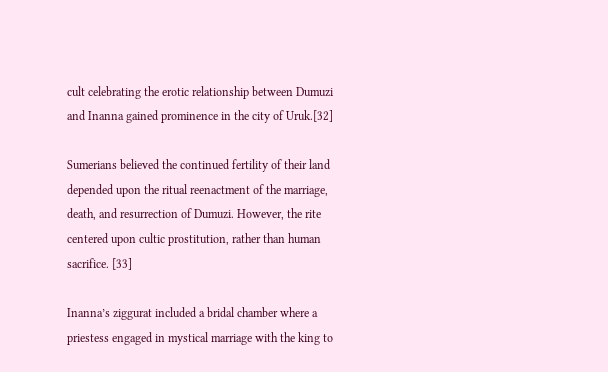cult celebrating the erotic relationship between Dumuzi and Inanna gained prominence in the city of Uruk.[32]

Sumerians believed the continued fertility of their land depended upon the ritual reenactment of the marriage, death, and resurrection of Dumuzi. However, the rite centered upon cultic prostitution, rather than human sacrifice. [33]

Inanna’s ziggurat included a bridal chamber where a priestess engaged in mystical marriage with the king to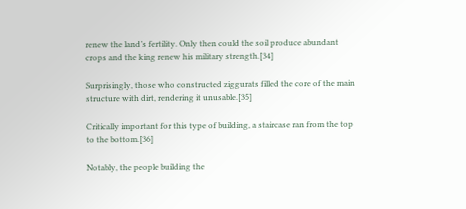renew the land’s fertility. Only then could the soil produce abundant crops and the king renew his military strength.[34]

Surprisingly, those who constructed ziggurats filled the core of the main structure with dirt, rendering it unusable.[35]

Critically important for this type of building, a staircase ran from the top to the bottom.[36]

Notably, the people building the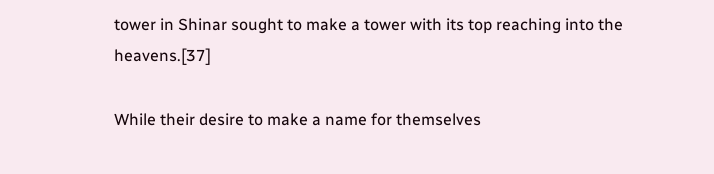tower in Shinar sought to make a tower with its top reaching into the heavens.[37]

While their desire to make a name for themselves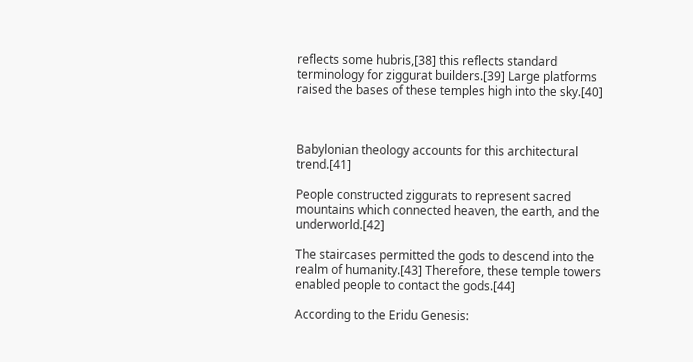reflects some hubris,[38] this reflects standard terminology for ziggurat builders.[39] Large platforms raised the bases of these temples high into the sky.[40]



Babylonian theology accounts for this architectural trend.[41]

People constructed ziggurats to represent sacred mountains which connected heaven, the earth, and the underworld.[42]

The staircases permitted the gods to descend into the realm of humanity.[43] Therefore, these temple towers enabled people to contact the gods.[44]

According to the Eridu Genesis: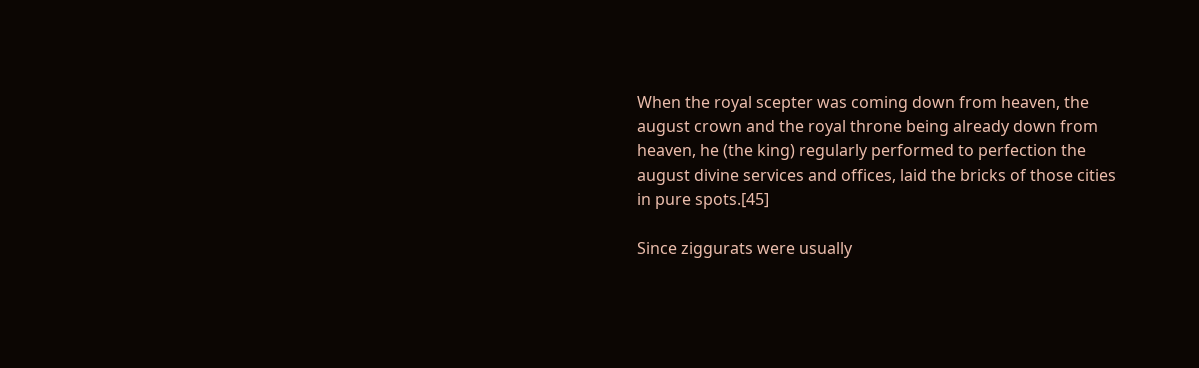When the royal scepter was coming down from heaven, the august crown and the royal throne being already down from heaven, he (the king) regularly performed to perfection the august divine services and offices, laid the bricks of those cities in pure spots.[45]

Since ziggurats were usually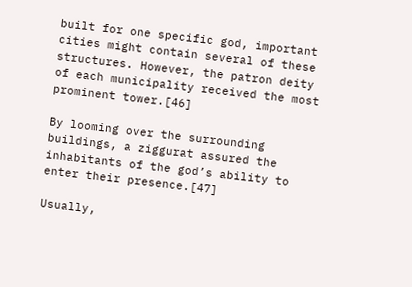built for one specific god, important cities might contain several of these structures. However, the patron deity of each municipality received the most prominent tower.[46]

By looming over the surrounding buildings, a ziggurat assured the inhabitants of the god’s ability to enter their presence.[47]

Usually,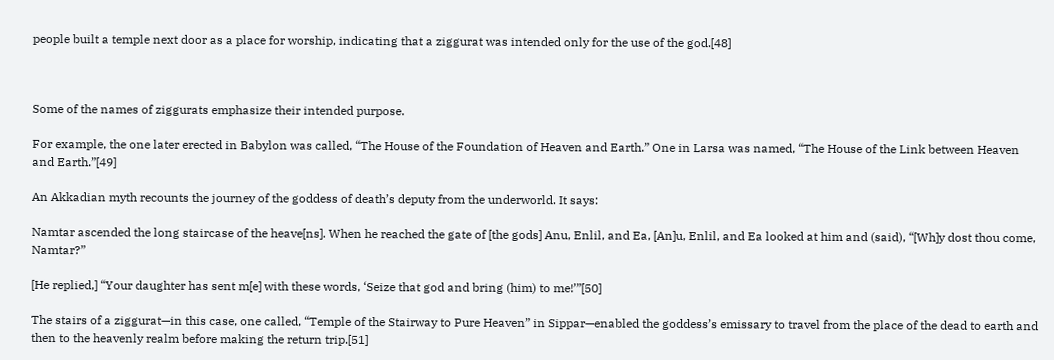people built a temple next door as a place for worship, indicating that a ziggurat was intended only for the use of the god.[48]



Some of the names of ziggurats emphasize their intended purpose.

For example, the one later erected in Babylon was called, “The House of the Foundation of Heaven and Earth.” One in Larsa was named, “The House of the Link between Heaven and Earth.”[49]

An Akkadian myth recounts the journey of the goddess of death’s deputy from the underworld. It says:

Namtar ascended the long staircase of the heave[ns]. When he reached the gate of [the gods] Anu, Enlil, and Ea, [An]u, Enlil, and Ea looked at him and (said), “[Wh]y dost thou come, Namtar?”

[He replied,] “Your daughter has sent m[e] with these words, ‘Seize that god and bring (him) to me!’”[50]

The stairs of a ziggurat—in this case, one called, “Temple of the Stairway to Pure Heaven” in Sippar—enabled the goddess’s emissary to travel from the place of the dead to earth and then to the heavenly realm before making the return trip.[51]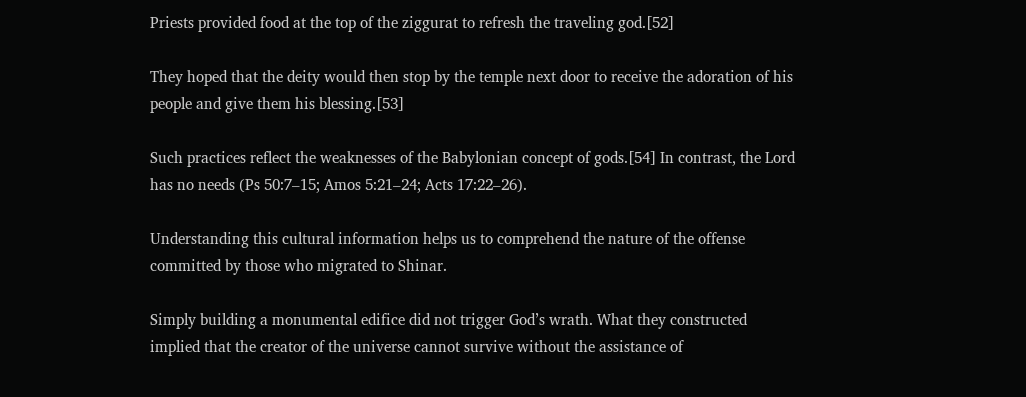Priests provided food at the top of the ziggurat to refresh the traveling god.[52]

They hoped that the deity would then stop by the temple next door to receive the adoration of his people and give them his blessing.[53]

Such practices reflect the weaknesses of the Babylonian concept of gods.[54] In contrast, the Lord has no needs (Ps 50:7–15; Amos 5:21–24; Acts 17:22–26).

Understanding this cultural information helps us to comprehend the nature of the offense committed by those who migrated to Shinar.

Simply building a monumental edifice did not trigger God’s wrath. What they constructed implied that the creator of the universe cannot survive without the assistance of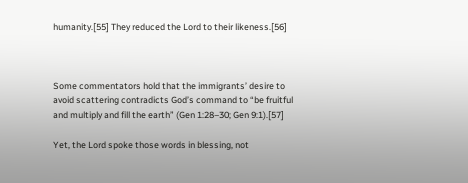humanity.[55] They reduced the Lord to their likeness.[56]



Some commentators hold that the immigrants’ desire to avoid scattering contradicts God’s command to “be fruitful and multiply and fill the earth” (Gen 1:28–30; Gen 9:1).[57]

Yet, the Lord spoke those words in blessing, not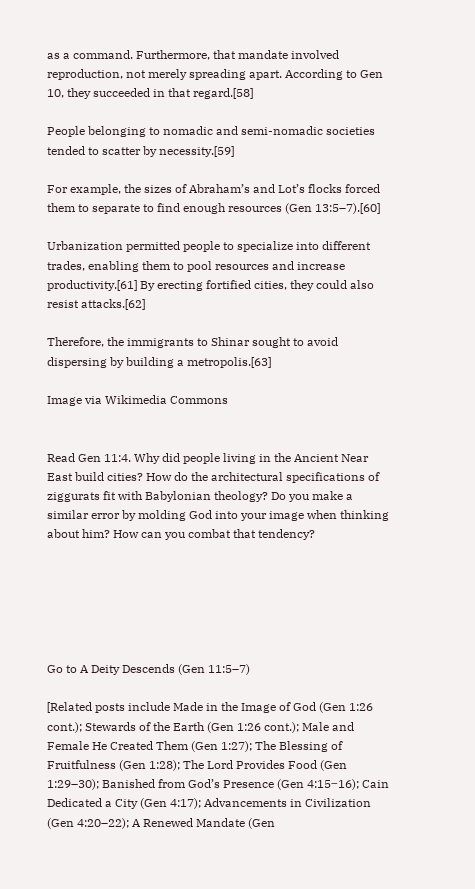as a command. Furthermore, that mandate involved reproduction, not merely spreading apart. According to Gen 10, they succeeded in that regard.[58]

People belonging to nomadic and semi-nomadic societies tended to scatter by necessity.[59]

For example, the sizes of Abraham’s and Lot’s flocks forced them to separate to find enough resources (Gen 13:5–7).[60]

Urbanization permitted people to specialize into different trades, enabling them to pool resources and increase productivity.[61] By erecting fortified cities, they could also resist attacks.[62]

Therefore, the immigrants to Shinar sought to avoid dispersing by building a metropolis.[63]

Image via Wikimedia Commons


Read Gen 11:4. Why did people living in the Ancient Near East build cities? How do the architectural specifications of ziggurats fit with Babylonian theology? Do you make a similar error by molding God into your image when thinking about him? How can you combat that tendency?






Go to A Deity Descends (Gen 11:5–7)

[Related posts include Made in the Image of God (Gen 1:26 cont.); Stewards of the Earth (Gen 1:26 cont.); Male and Female He Created Them (Gen 1:27); The Blessing of Fruitfulness (Gen 1:28); The Lord Provides Food (Gen 1:29–30); Banished from God’s Presence (Gen 4:15‒16); Cain Dedicated a City (Gen 4:17); Advancements in Civilization (Gen 4:20–22); A Renewed Mandate (Gen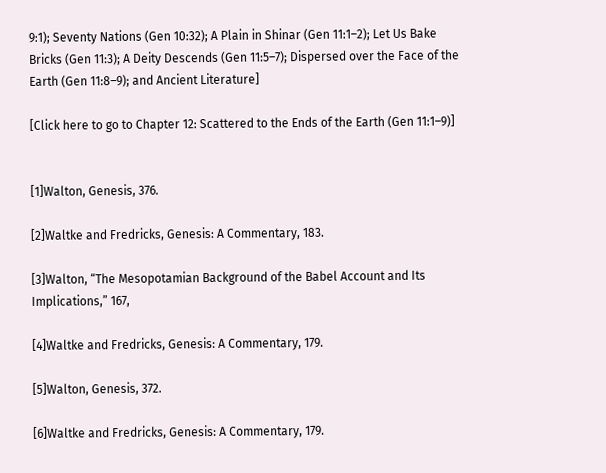9:1); Seventy Nations (Gen 10:32); A Plain in Shinar (Gen 11:1–2); Let Us Bake Bricks (Gen 11:3); A Deity Descends (Gen 11:5–7); Dispersed over the Face of the Earth (Gen 11:8–9); and Ancient Literature]

[Click here to go to Chapter 12: Scattered to the Ends of the Earth (Gen 11:1–9)]


[1]Walton, Genesis, 376.

[2]Waltke and Fredricks, Genesis: A Commentary, 183.

[3]Walton, “The Mesopotamian Background of the Babel Account and Its Implications,” 167,

[4]Waltke and Fredricks, Genesis: A Commentary, 179.

[5]Walton, Genesis, 372.

[6]Waltke and Fredricks, Genesis: A Commentary, 179.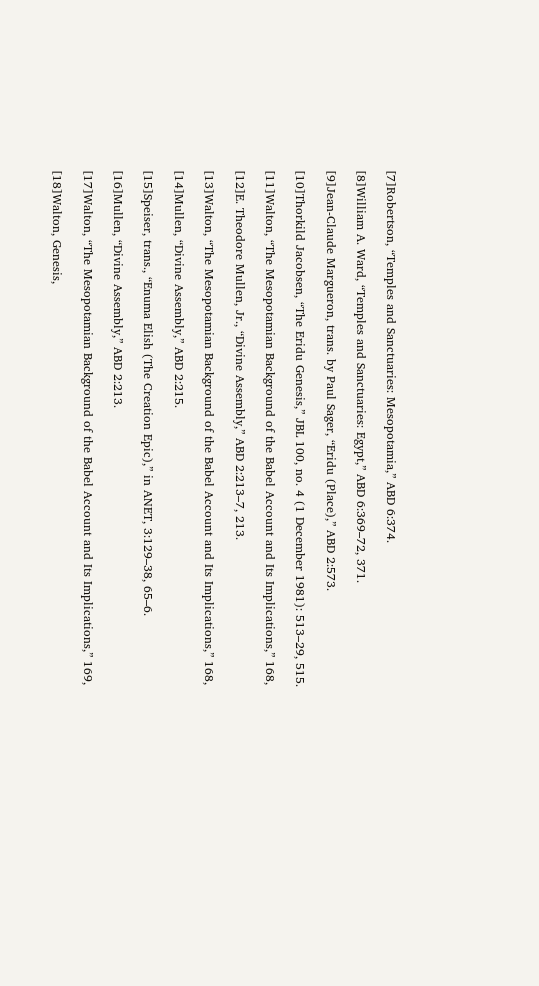[7]Robertson, “Temples and Sanctuaries: Mesopotamia,” ABD 6:374.

[8]William A. Ward, “Temples and Sanctuaries: Egypt,” ABD 6:369–72, 371.

[9]Jean-Claude Margueron, trans. by Paul Sager, “Eridu (Place),” ABD 2:573.

[10]Thorkild Jacobsen, “The Eridu Genesis,” JBL 100, no. 4 (1 December 1981): 513–29, 515.

[11]Walton, “The Mesopotamian Background of the Babel Account and Its Implications,” 168,

[12]E. Theodore Mullen, Jr., “Divine Assembly,” ABD 2:213–7, 213.

[13]Walton, “The Mesopotamian Background of the Babel Account and Its Implications,” 168,

[14]Mullen, “Divine Assembly,” ABD 2:215.

[15]Speiser, trans., “Enuma Elish (The Creation Epic),” in ANET, 3:129–38, 65–6.

[16]Mullen, “Divine Assembly,” ABD 2:213.

[17]Walton, “The Mesopotamian Background of the Babel Account and Its Implications,” 169,

[18]Walton, Genesis,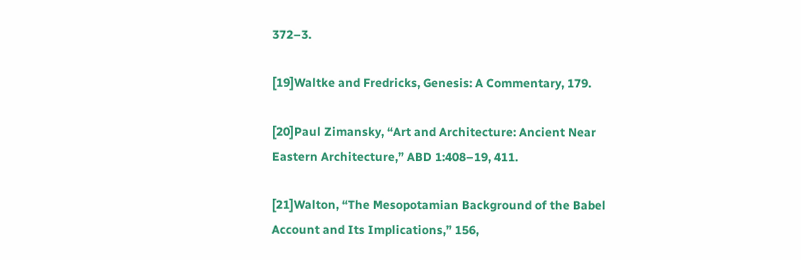372–3.

[19]Waltke and Fredricks, Genesis: A Commentary, 179.

[20]Paul Zimansky, “Art and Architecture: Ancient Near Eastern Architecture,” ABD 1:408–19, 411.

[21]Walton, “The Mesopotamian Background of the Babel Account and Its Implications,” 156,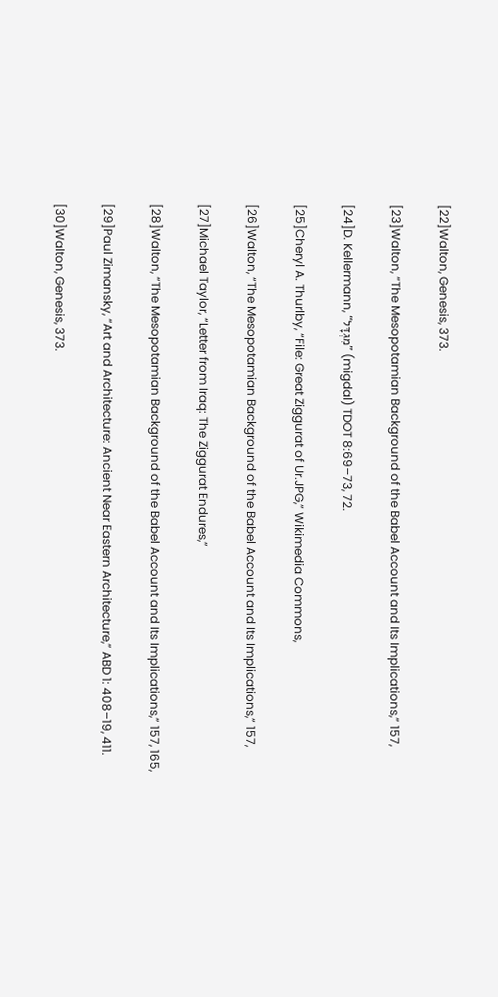[22]Walton, Genesis, 373.

[23]Walton, “The Mesopotamian Background of the Babel Account and Its Implications,” 157,

[24]D. Kellermann, “מִגְדָּל” (migdal) TDOT 8:69–73, 72.

[25]Cheryl A. Thurlby, “File: Great Ziggurat of Ur.JPG,” Wikimedia Commons,

[26]Walton, “The Mesopotamian Background of the Babel Account and Its Implications,” 157,

[27]Michael Taylor, “Letter from Iraq: The Ziggurat Endures,”

[28]Walton, “The Mesopotamian Background of the Babel Account and Its Implications,” 157, 165,

[29]Paul Zimansky, “Art and Architecture: Ancient Near Eastern Architecture,” ABD 1: 408–19, 411.

[30]Walton, Genesis, 373.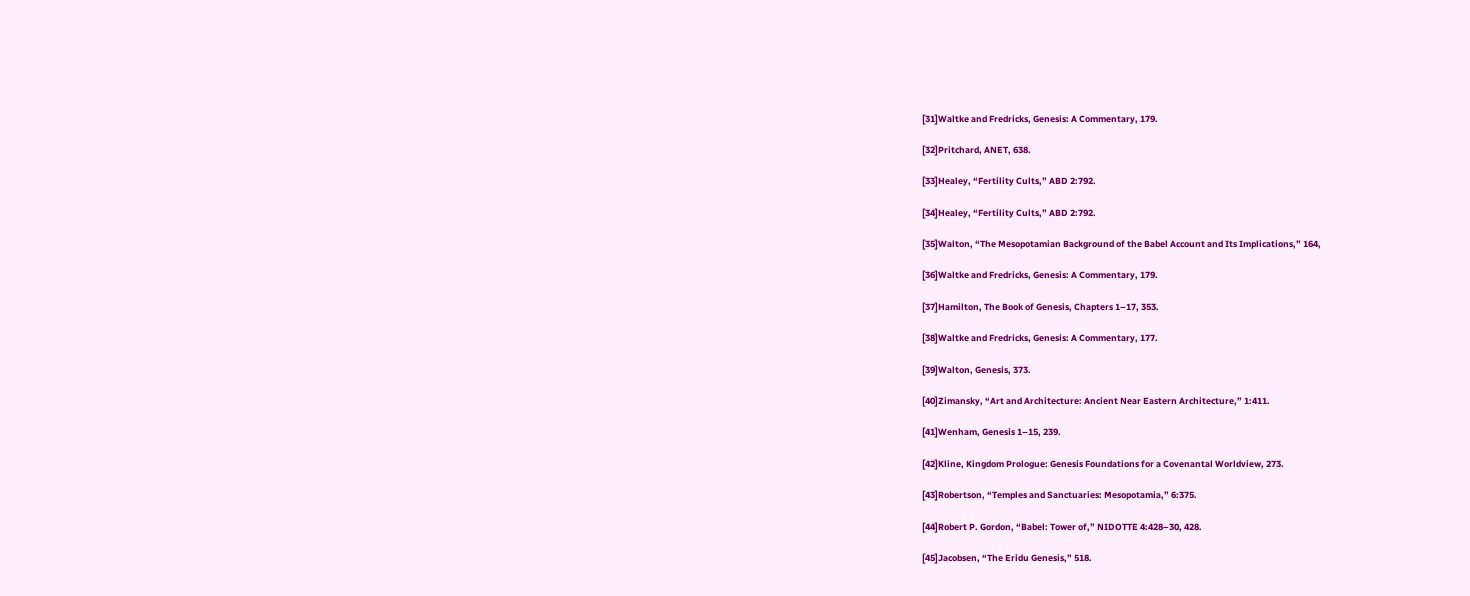[31]Waltke and Fredricks, Genesis: A Commentary, 179.

[32]Pritchard, ANET, 638.

[33]Healey, “Fertility Cults,” ABD 2:792.

[34]Healey, “Fertility Cults,” ABD 2:792.

[35]Walton, “The Mesopotamian Background of the Babel Account and Its Implications,” 164,

[36]Waltke and Fredricks, Genesis: A Commentary, 179.

[37]Hamilton, The Book of Genesis, Chapters 1–17, 353.

[38]Waltke and Fredricks, Genesis: A Commentary, 177.

[39]Walton, Genesis, 373.

[40]Zimansky, “Art and Architecture: Ancient Near Eastern Architecture,” 1:411.

[41]Wenham, Genesis 1–15, 239.

[42]Kline, Kingdom Prologue: Genesis Foundations for a Covenantal Worldview, 273.

[43]Robertson, “Temples and Sanctuaries: Mesopotamia,” 6:375.

[44]Robert P. Gordon, “Babel: Tower of,” NIDOTTE 4:428–30, 428.

[45]Jacobsen, “The Eridu Genesis,” 518.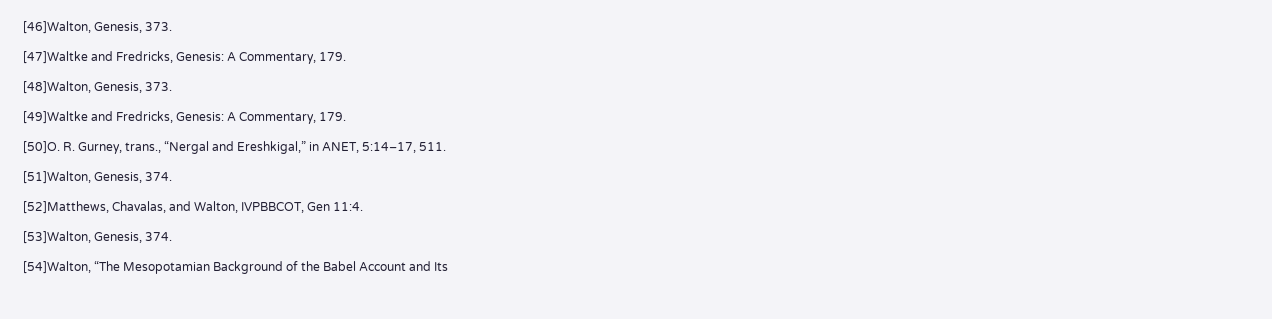[46]Walton, Genesis, 373.

[47]Waltke and Fredricks, Genesis: A Commentary, 179.

[48]Walton, Genesis, 373.

[49]Waltke and Fredricks, Genesis: A Commentary, 179.

[50]O. R. Gurney, trans., “Nergal and Ereshkigal,” in ANET, 5:14–17, 511.

[51]Walton, Genesis, 374.

[52]Matthews, Chavalas, and Walton, IVPBBCOT, Gen 11:4.

[53]Walton, Genesis, 374.

[54]Walton, “The Mesopotamian Background of the Babel Account and Its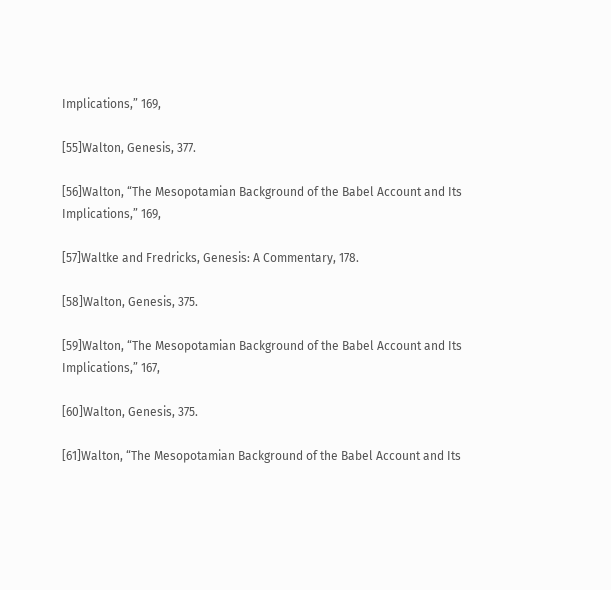Implications,” 169,

[55]Walton, Genesis, 377.

[56]Walton, “The Mesopotamian Background of the Babel Account and Its Implications,” 169,

[57]Waltke and Fredricks, Genesis: A Commentary, 178.

[58]Walton, Genesis, 375.

[59]Walton, “The Mesopotamian Background of the Babel Account and Its Implications,” 167,

[60]Walton, Genesis, 375.

[61]Walton, “The Mesopotamian Background of the Babel Account and Its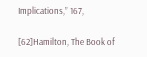Implications,” 167,

[62]Hamilton, The Book of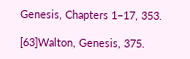Genesis, Chapters 1–17, 353.

[63]Walton, Genesis, 375.